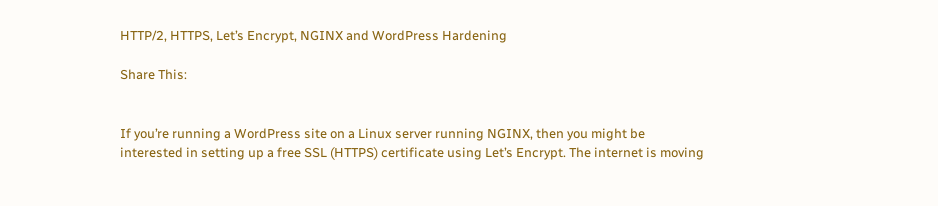HTTP/2, HTTPS, Let’s Encrypt, NGINX and WordPress Hardening

Share This:


If you’re running a WordPress site on a Linux server running NGINX, then you might be interested in setting up a free SSL (HTTPS) certificate using Let’s Encrypt. The internet is moving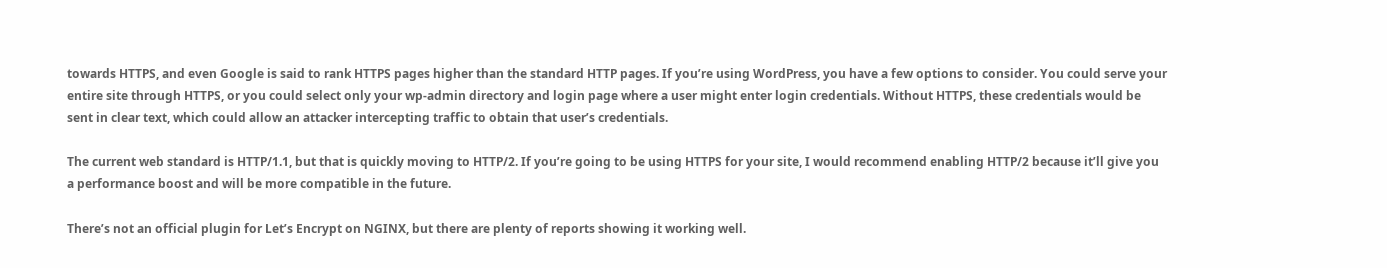towards HTTPS, and even Google is said to rank HTTPS pages higher than the standard HTTP pages. If you’re using WordPress, you have a few options to consider. You could serve your entire site through HTTPS, or you could select only your wp-admin directory and login page where a user might enter login credentials. Without HTTPS, these credentials would be sent in clear text, which could allow an attacker intercepting traffic to obtain that user’s credentials.

The current web standard is HTTP/1.1, but that is quickly moving to HTTP/2. If you’re going to be using HTTPS for your site, I would recommend enabling HTTP/2 because it’ll give you a performance boost and will be more compatible in the future.

There’s not an official plugin for Let’s Encrypt on NGINX, but there are plenty of reports showing it working well.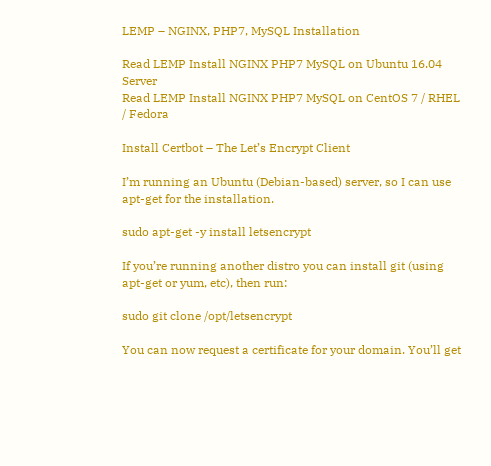LEMP – NGINX, PHP7, MySQL Installation

Read LEMP Install NGINX PHP7 MySQL on Ubuntu 16.04 Server
Read LEMP Install NGINX PHP7 MySQL on CentOS 7 / RHEL / Fedora

Install Certbot – The Let’s Encrypt Client

I’m running an Ubuntu (Debian-based) server, so I can use apt-get for the installation.

sudo apt-get -y install letsencrypt

If you’re running another distro you can install git (using apt-get or yum, etc), then run:

sudo git clone /opt/letsencrypt

You can now request a certificate for your domain. You’ll get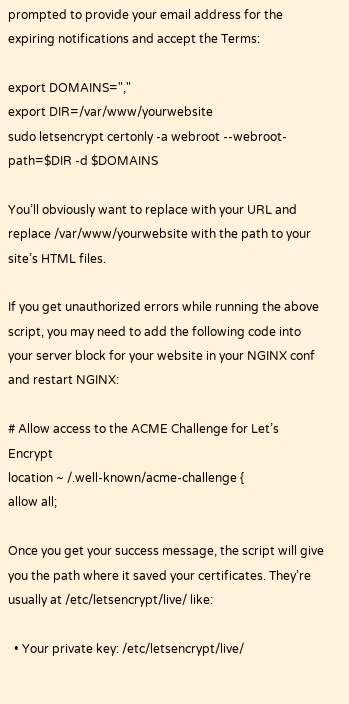prompted to provide your email address for the expiring notifications and accept the Terms:

export DOMAINS=","
export DIR=/var/www/yourwebsite
sudo letsencrypt certonly -a webroot --webroot-path=$DIR -d $DOMAINS

You’ll obviously want to replace with your URL and replace /var/www/yourwebsite with the path to your site’s HTML files.

If you get unauthorized errors while running the above script, you may need to add the following code into your server block for your website in your NGINX conf and restart NGINX:

# Allow access to the ACME Challenge for Let’s Encrypt
location ~ /.well-known/acme-challenge {
allow all;

Once you get your success message, the script will give you the path where it saved your certificates. They’re usually at /etc/letsencrypt/live/ like:

  • Your private key: /etc/letsencrypt/live/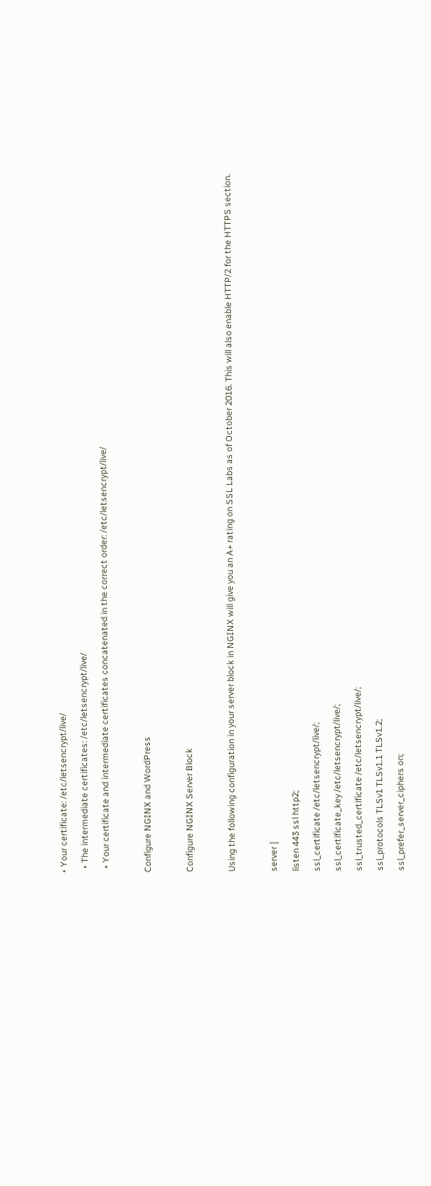• Your certificate: /etc/letsencrypt/live/
  • The intermediate certificates: /etc/letsencrypt/live/
  • Your certificate and intermediate certificates concatenated in the correct order: /etc/letsencrypt/live/

Configure NGINX and WordPress

Configure NGINX Server Block

Using the following configuration in your server block in NGINX will give you an A+ rating on SSL Labs as of October 2016. This will also enable HTTP/2 for the HTTPS section.

server {
listen 443 ssl http2;
ssl_certificate /etc/letsencrypt/live/;
ssl_certificate_key /etc/letsencrypt/live/;
ssl_trusted_certificate /etc/letsencrypt/live/;
ssl_protocols TLSv1 TLSv1.1 TLSv1.2;
ssl_prefer_server_ciphers on;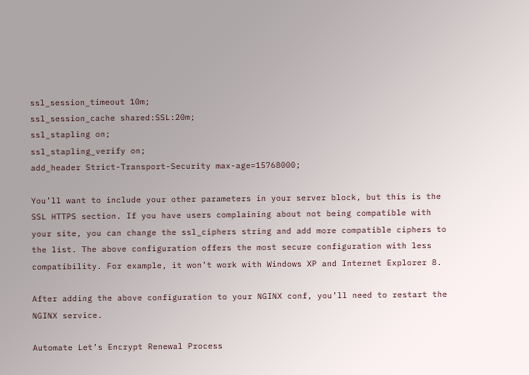ssl_session_timeout 10m;
ssl_session_cache shared:SSL:20m;
ssl_stapling on;
ssl_stapling_verify on;
add_header Strict-Transport-Security max-age=15768000;

You’ll want to include your other parameters in your server block, but this is the SSL HTTPS section. If you have users complaining about not being compatible with your site, you can change the ssl_ciphers string and add more compatible ciphers to the list. The above configuration offers the most secure configuration with less compatibility. For example, it won’t work with Windows XP and Internet Explorer 8.

After adding the above configuration to your NGINX conf, you’ll need to restart the NGINX service.

Automate Let’s Encrypt Renewal Process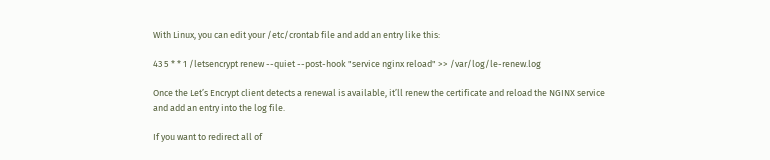With Linux, you can edit your /etc/crontab file and add an entry like this:

43 5 * * 1 /letsencrypt renew --quiet --post-hook "service nginx reload" >> /var/log/le-renew.log

Once the Let’s Encrypt client detects a renewal is available, it’ll renew the certificate and reload the NGINX service and add an entry into the log file.

If you want to redirect all of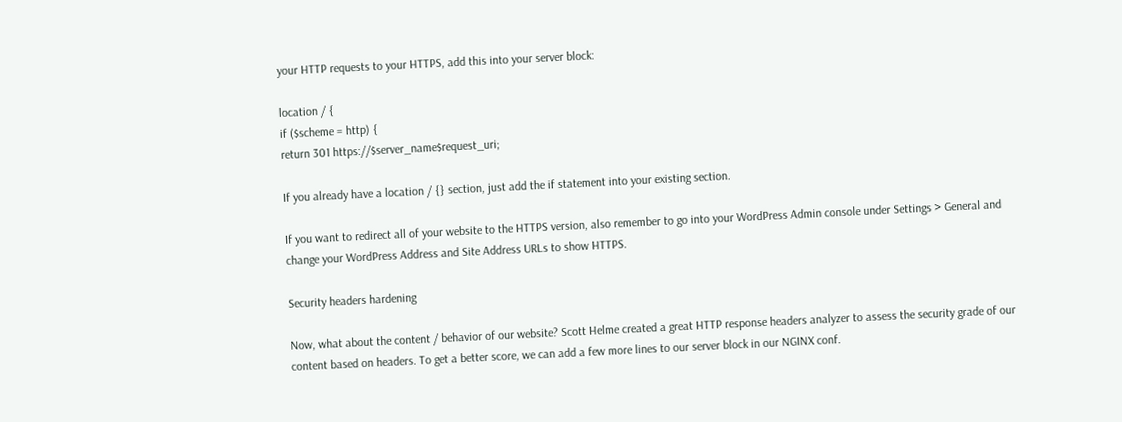your HTTP requests to your HTTPS, add this into your server block:

location / {
if ($scheme = http) {
return 301 https://$server_name$request_uri;

If you already have a location / {} section, just add the if statement into your existing section.

If you want to redirect all of your website to the HTTPS version, also remember to go into your WordPress Admin console under Settings > General and change your WordPress Address and Site Address URLs to show HTTPS.

Security headers hardening

Now, what about the content / behavior of our website? Scott Helme created a great HTTP response headers analyzer to assess the security grade of our content based on headers. To get a better score, we can add a few more lines to our server block in our NGINX conf.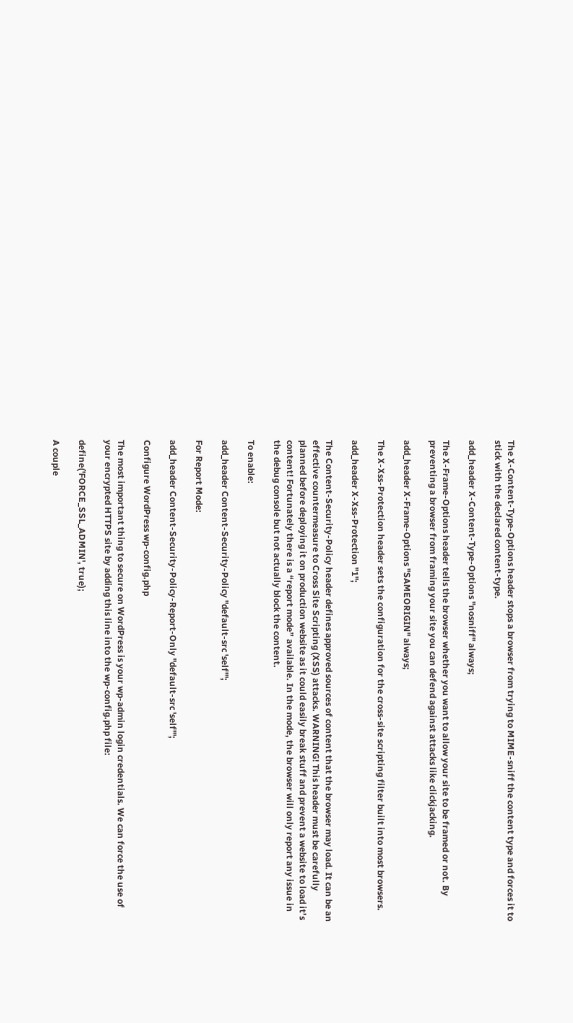The X-Content-Type-Options header stops a browser from trying to MIME-sniff the content type and forces it to stick with the declared content-type.

add_header X-Content-Type-Options "nosniff" always;

The X-Frame-Options header tells the browser whether you want to allow your site to be framed or not. By preventing a browser from framing your site you can defend against attacks like clickjacking.

add_header X-Frame-Options "SAMEORIGIN" always;

The X-Xss-Protection header sets the configuration for the cross-site scripting filter built into most browsers.

add_header X-Xss-Protection "1";

The Content-Security-Policy header defines approved sources of content that the browser may load. It can be an effective countermeasure to Cross Site Scripting (XSS) attacks. WARNING! This header must be carefully planned before deploying it on production website as it could easily break stuff and prevent a website to load it’s content! Fortunately there is a “report mode” available. In the mode, the browser will only report any issue in the debug console but not actually block the content.

To enable:

add_header Content-Security-Policy "default-src 'self'";

For Report Mode:

add_header Content-Security-Policy-Report-Only "default-src 'self'";

Configure WordPress wp-config.php

The most important thing to secure on WordPress is your wp-admin login credentials. We can force the use of your encrypted HTTPS site by adding this line into the wp-config.php file:

define('FORCE_SSL_ADMIN', true);

A couple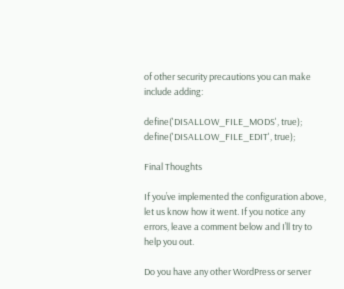of other security precautions you can make include adding:

define('DISALLOW_FILE_MODS', true);
define('DISALLOW_FILE_EDIT', true);

Final Thoughts

If you’ve implemented the configuration above, let us know how it went. If you notice any errors, leave a comment below and I’ll try to help you out.

Do you have any other WordPress or server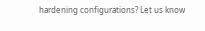hardening configurations? Let us know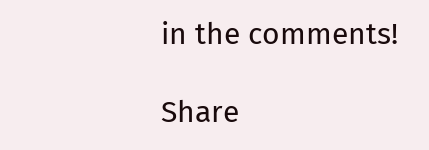in the comments!

Share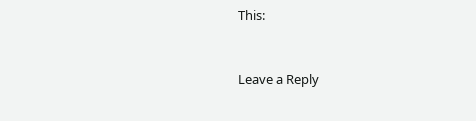This:


Leave a Reply